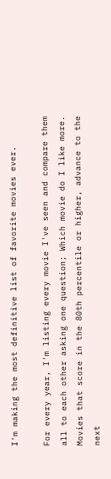I'm making the most definitive list of favorite movies ever.

For every year, I'm listing every movie I've seen and compare them all to each other asking one question; Which movie do I like more. Movies that score in the 80th percentile or higher, advance to the next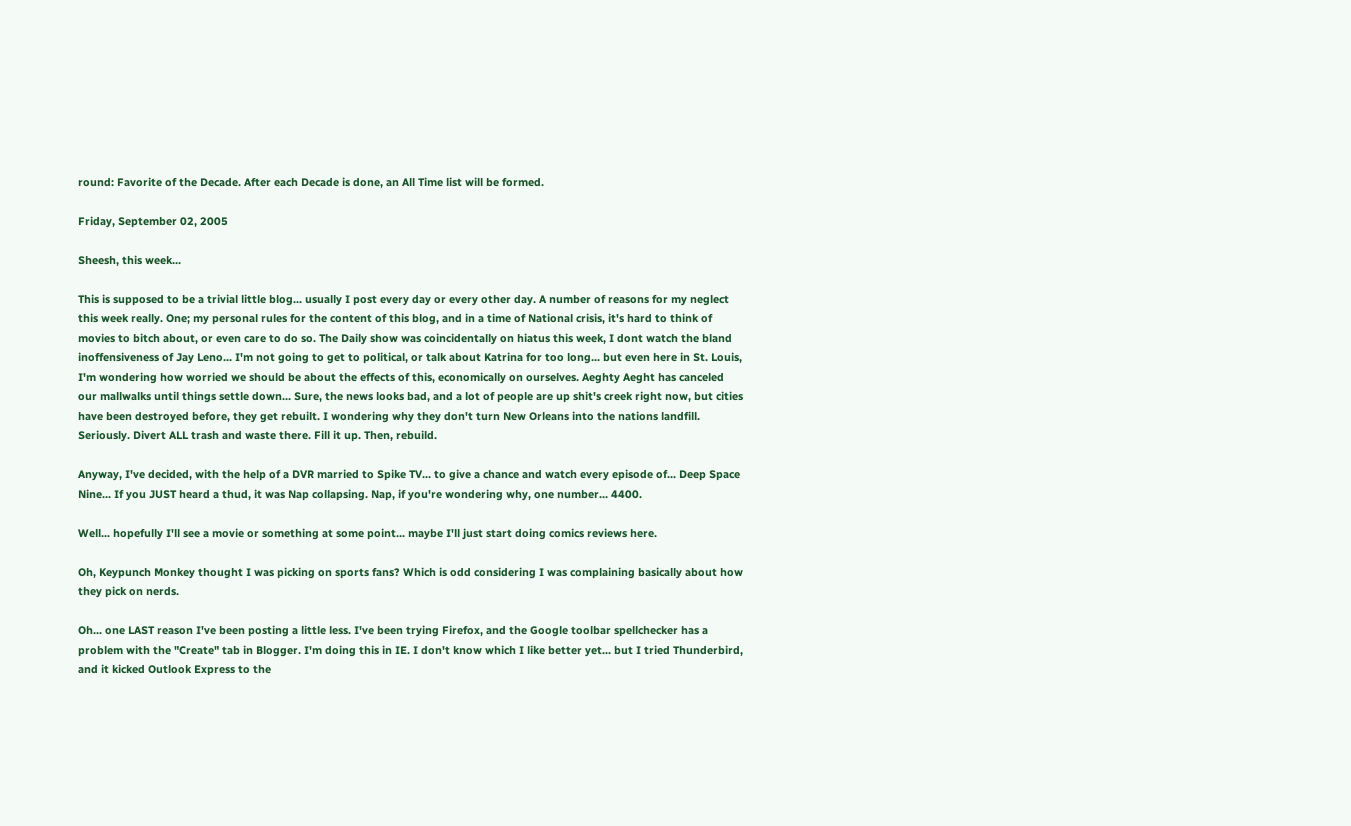round: Favorite of the Decade. After each Decade is done, an All Time list will be formed.

Friday, September 02, 2005

Sheesh, this week...

This is supposed to be a trivial little blog... usually I post every day or every other day. A number of reasons for my neglect this week really. One; my personal rules for the content of this blog, and in a time of National crisis, it's hard to think of movies to bitch about, or even care to do so. The Daily show was coincidentally on hiatus this week, I dont watch the bland inoffensiveness of Jay Leno... I'm not going to get to political, or talk about Katrina for too long... but even here in St. Louis, I'm wondering how worried we should be about the effects of this, economically on ourselves. Aeghty Aeght has canceled our mallwalks until things settle down... Sure, the news looks bad, and a lot of people are up shit's creek right now, but cities have been destroyed before, they get rebuilt. I wondering why they don't turn New Orleans into the nations landfill. Seriously. Divert ALL trash and waste there. Fill it up. Then, rebuild.

Anyway, I've decided, with the help of a DVR married to Spike TV... to give a chance and watch every episode of... Deep Space Nine... If you JUST heard a thud, it was Nap collapsing. Nap, if you're wondering why, one number... 4400.

Well... hopefully I'll see a movie or something at some point... maybe I'll just start doing comics reviews here.

Oh, Keypunch Monkey thought I was picking on sports fans? Which is odd considering I was complaining basically about how they pick on nerds.

Oh... one LAST reason I've been posting a little less. I've been trying Firefox, and the Google toolbar spellchecker has a problem with the "Create" tab in Blogger. I'm doing this in IE. I don't know which I like better yet... but I tried Thunderbird, and it kicked Outlook Express to the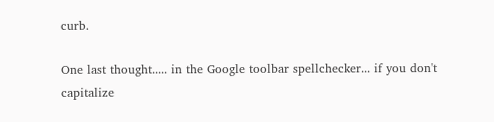curb.

One last thought..... in the Google toolbar spellchecker... if you don't capitalize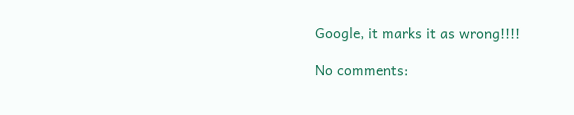Google, it marks it as wrong!!!!

No comments: